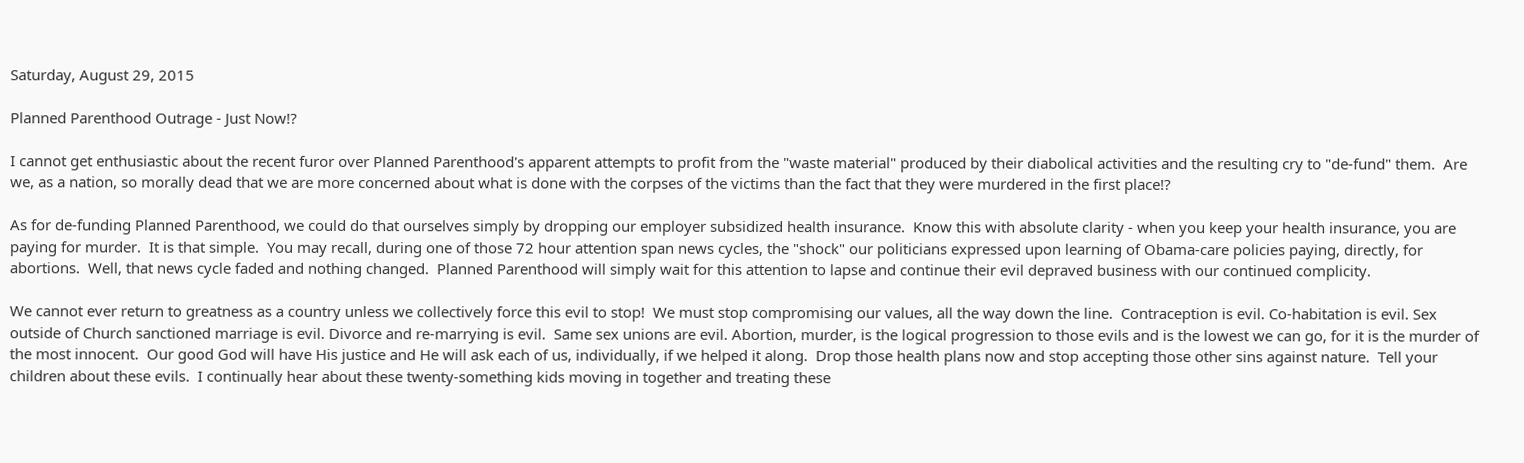Saturday, August 29, 2015

Planned Parenthood Outrage - Just Now!?

I cannot get enthusiastic about the recent furor over Planned Parenthood's apparent attempts to profit from the "waste material" produced by their diabolical activities and the resulting cry to "de-fund" them.  Are we, as a nation, so morally dead that we are more concerned about what is done with the corpses of the victims than the fact that they were murdered in the first place!?

As for de-funding Planned Parenthood, we could do that ourselves simply by dropping our employer subsidized health insurance.  Know this with absolute clarity - when you keep your health insurance, you are paying for murder.  It is that simple.  You may recall, during one of those 72 hour attention span news cycles, the "shock" our politicians expressed upon learning of Obama-care policies paying, directly, for abortions.  Well, that news cycle faded and nothing changed.  Planned Parenthood will simply wait for this attention to lapse and continue their evil depraved business with our continued complicity.

We cannot ever return to greatness as a country unless we collectively force this evil to stop!  We must stop compromising our values, all the way down the line.  Contraception is evil. Co-habitation is evil. Sex outside of Church sanctioned marriage is evil. Divorce and re-marrying is evil.  Same sex unions are evil. Abortion, murder, is the logical progression to those evils and is the lowest we can go, for it is the murder of the most innocent.  Our good God will have His justice and He will ask each of us, individually, if we helped it along.  Drop those health plans now and stop accepting those other sins against nature.  Tell your children about these evils.  I continually hear about these twenty-something kids moving in together and treating these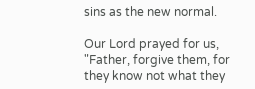sins as the new normal.

Our Lord prayed for us, "Father, forgive them, for they know not what they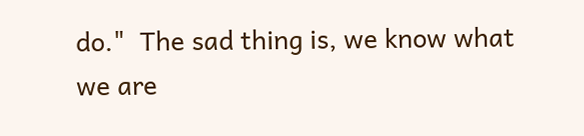do."  The sad thing is, we know what we are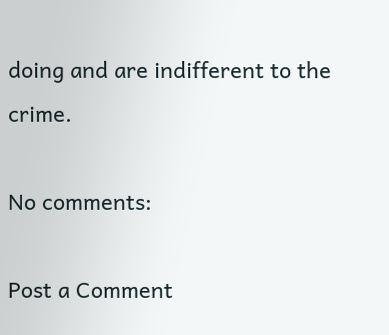doing and are indifferent to the crime.

No comments:

Post a Comment